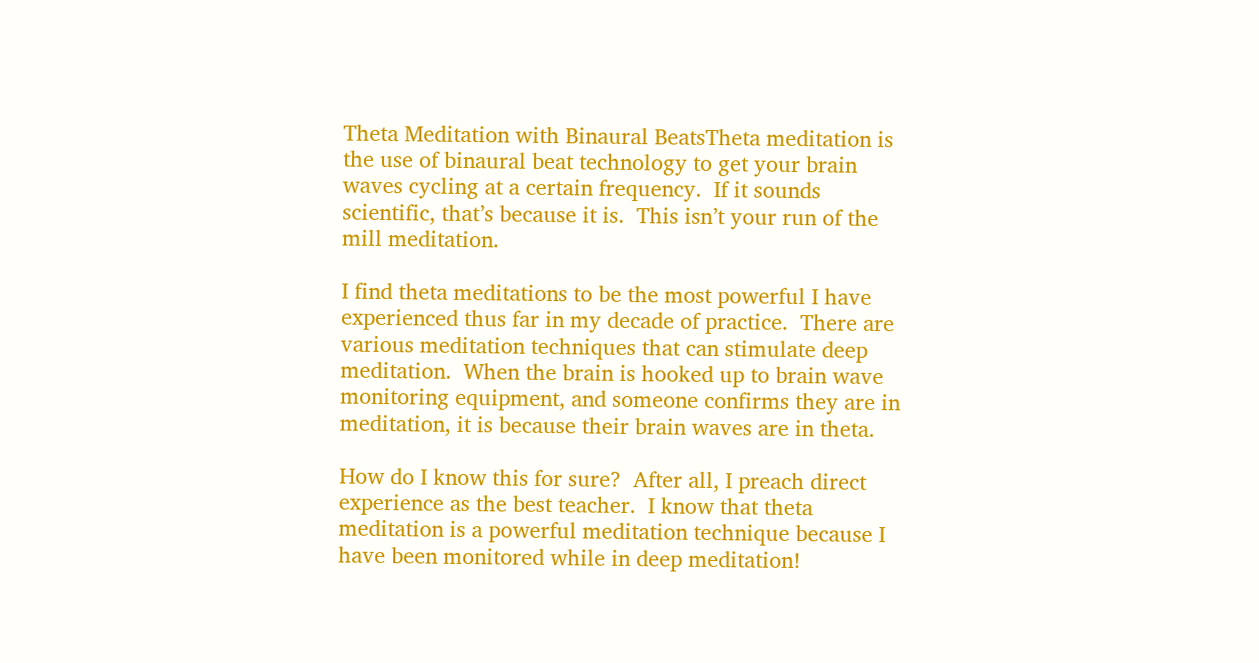Theta Meditation with Binaural BeatsTheta meditation is the use of binaural beat technology to get your brain waves cycling at a certain frequency.  If it sounds scientific, that’s because it is.  This isn’t your run of the mill meditation.

I find theta meditations to be the most powerful I have experienced thus far in my decade of practice.  There are various meditation techniques that can stimulate deep meditation.  When the brain is hooked up to brain wave monitoring equipment, and someone confirms they are in meditation, it is because their brain waves are in theta.

How do I know this for sure?  After all, I preach direct experience as the best teacher.  I know that theta meditation is a powerful meditation technique because I have been monitored while in deep meditation!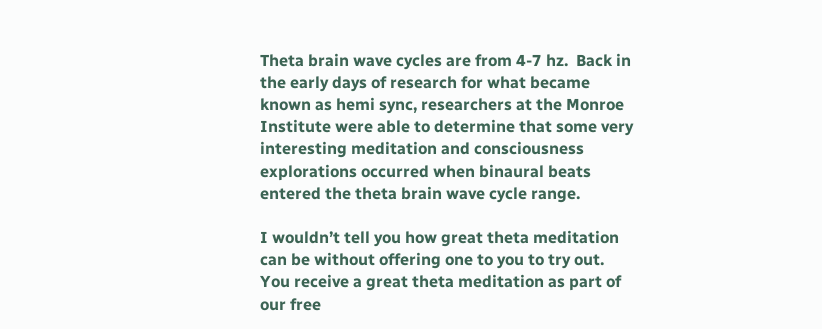Theta brain wave cycles are from 4-7 hz.  Back in the early days of research for what became known as hemi sync, researchers at the Monroe Institute were able to determine that some very interesting meditation and consciousness explorations occurred when binaural beats entered the theta brain wave cycle range.

I wouldn’t tell you how great theta meditation can be without offering one to you to try out.  You receive a great theta meditation as part of our free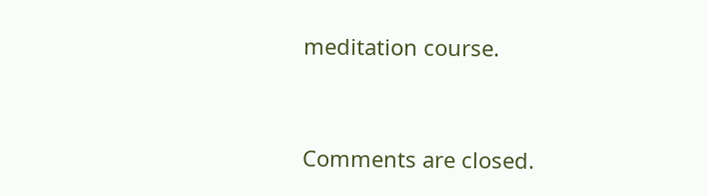meditation course.


Comments are closed.